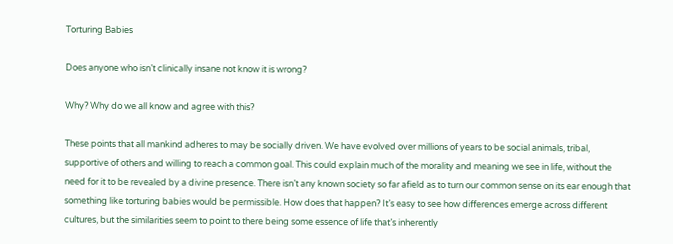Torturing Babies

Does anyone who isn’t clinically insane not know it is wrong?

Why? Why do we all know and agree with this?

These points that all mankind adheres to may be socially driven. We have evolved over millions of years to be social animals, tribal, supportive of others and willing to reach a common goal. This could explain much of the morality and meaning we see in life, without the need for it to be revealed by a divine presence. There isn’t any known society so far afield as to turn our common sense on its ear enough that something like torturing babies would be permissible. How does that happen? It’s easy to see how differences emerge across different cultures, but the similarities seem to point to there being some essence of life that’s inherently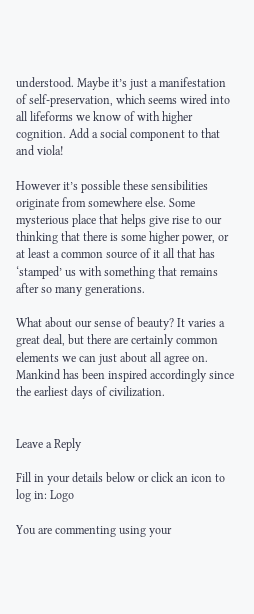understood. Maybe it’s just a manifestation of self-preservation, which seems wired into all lifeforms we know of with higher cognition. Add a social component to that and viola!

However it’s possible these sensibilities originate from somewhere else. Some mysterious place that helps give rise to our thinking that there is some higher power, or at least a common source of it all that has ‘stamped’ us with something that remains after so many generations.

What about our sense of beauty? It varies a great deal, but there are certainly common elements we can just about all agree on. Mankind has been inspired accordingly since the earliest days of civilization.


Leave a Reply

Fill in your details below or click an icon to log in: Logo

You are commenting using your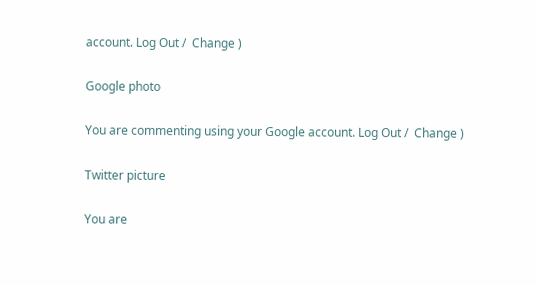account. Log Out /  Change )

Google photo

You are commenting using your Google account. Log Out /  Change )

Twitter picture

You are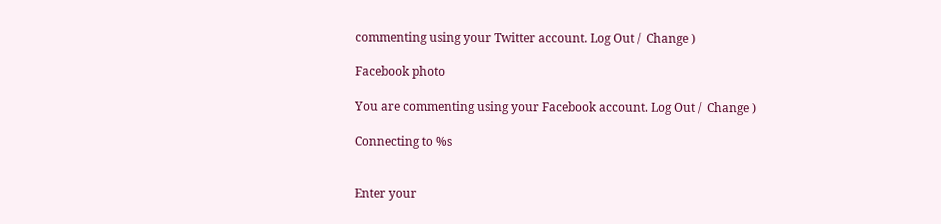commenting using your Twitter account. Log Out /  Change )

Facebook photo

You are commenting using your Facebook account. Log Out /  Change )

Connecting to %s


Enter your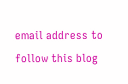email address to follow this blog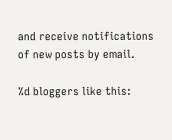and receive notifications of new posts by email.

%d bloggers like this: